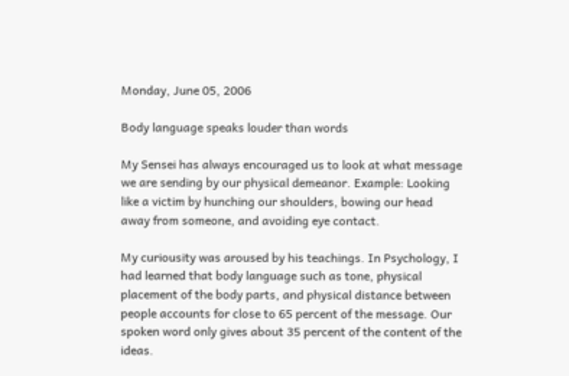Monday, June 05, 2006

Body language speaks louder than words

My Sensei has always encouraged us to look at what message we are sending by our physical demeanor. Example: Looking like a victim by hunching our shoulders, bowing our head away from someone, and avoiding eye contact.

My curiousity was aroused by his teachings. In Psychology, I had learned that body language such as tone, physical placement of the body parts, and physical distance between people accounts for close to 65 percent of the message. Our spoken word only gives about 35 percent of the content of the ideas.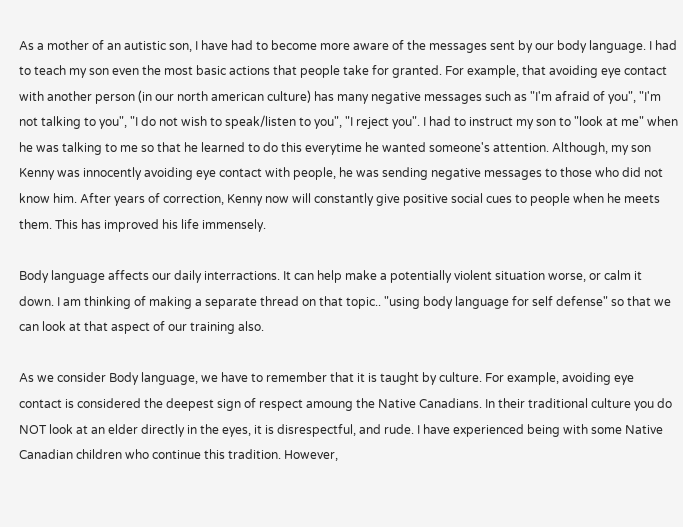As a mother of an autistic son, I have had to become more aware of the messages sent by our body language. I had to teach my son even the most basic actions that people take for granted. For example, that avoiding eye contact with another person (in our north american culture) has many negative messages such as "I'm afraid of you", "I'm not talking to you", "I do not wish to speak/listen to you", "I reject you". I had to instruct my son to "look at me" when he was talking to me so that he learned to do this everytime he wanted someone's attention. Although, my son Kenny was innocently avoiding eye contact with people, he was sending negative messages to those who did not know him. After years of correction, Kenny now will constantly give positive social cues to people when he meets them. This has improved his life immensely.

Body language affects our daily interractions. It can help make a potentially violent situation worse, or calm it down. I am thinking of making a separate thread on that topic.. "using body language for self defense" so that we can look at that aspect of our training also.

As we consider Body language, we have to remember that it is taught by culture. For example, avoiding eye contact is considered the deepest sign of respect amoung the Native Canadians. In their traditional culture you do NOT look at an elder directly in the eyes, it is disrespectful, and rude. I have experienced being with some Native Canadian children who continue this tradition. However,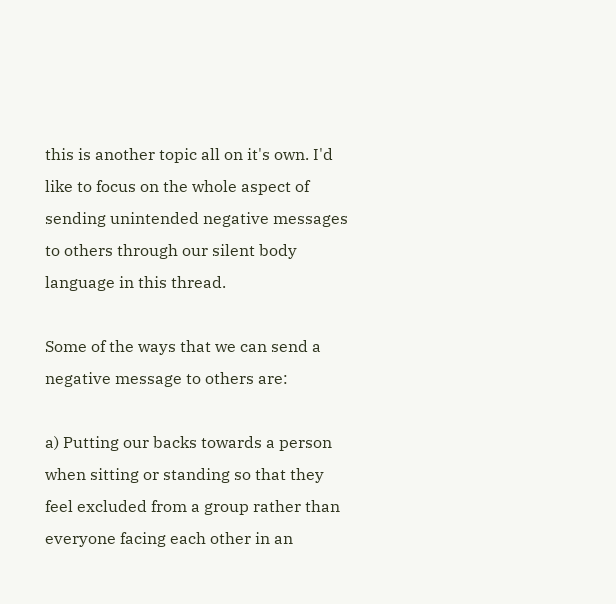this is another topic all on it's own. I'd like to focus on the whole aspect of sending unintended negative messages to others through our silent body language in this thread.

Some of the ways that we can send a negative message to others are:

a) Putting our backs towards a person when sitting or standing so that they feel excluded from a group rather than everyone facing each other in an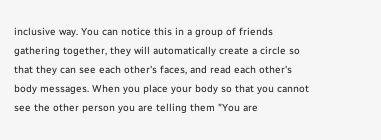inclusive way. You can notice this in a group of friends gathering together, they will automatically create a circle so that they can see each other's faces, and read each other's body messages. When you place your body so that you cannot see the other person you are telling them "You are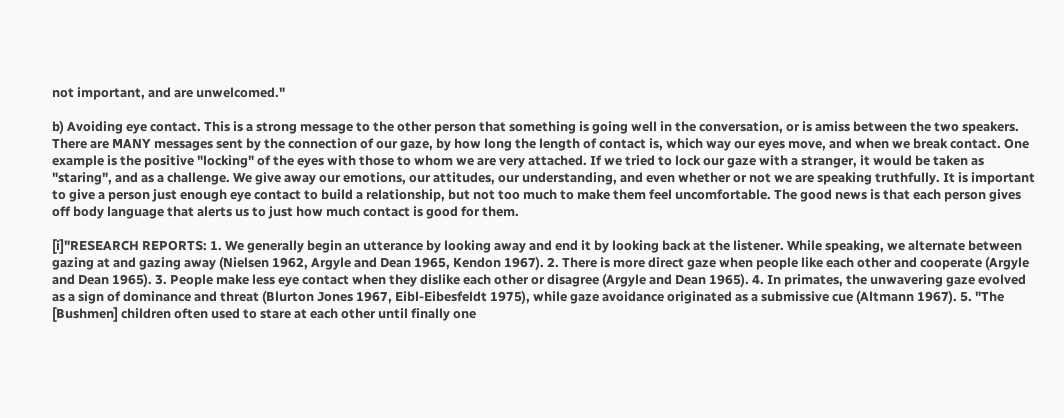not important, and are unwelcomed."

b) Avoiding eye contact. This is a strong message to the other person that something is going well in the conversation, or is amiss between the two speakers. There are MANY messages sent by the connection of our gaze, by how long the length of contact is, which way our eyes move, and when we break contact. One example is the positive "locking" of the eyes with those to whom we are very attached. If we tried to lock our gaze with a stranger, it would be taken as "staring", and as a challenge. We give away our emotions, our attitudes, our understanding, and even whether or not we are speaking truthfully. It is important to give a person just enough eye contact to build a relationship, but not too much to make them feel uncomfortable. The good news is that each person gives off body language that alerts us to just how much contact is good for them.

[i]"RESEARCH REPORTS: 1. We generally begin an utterance by looking away and end it by looking back at the listener. While speaking, we alternate between gazing at and gazing away (Nielsen 1962, Argyle and Dean 1965, Kendon 1967). 2. There is more direct gaze when people like each other and cooperate (Argyle and Dean 1965). 3. People make less eye contact when they dislike each other or disagree (Argyle and Dean 1965). 4. In primates, the unwavering gaze evolved as a sign of dominance and threat (Blurton Jones 1967, Eibl-Eibesfeldt 1975), while gaze avoidance originated as a submissive cue (Altmann 1967). 5. "The [Bushmen] children often used to stare at each other until finally one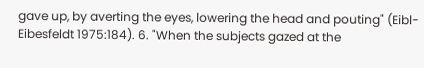gave up, by averting the eyes, lowering the head and pouting" (Eibl-Eibesfeldt 1975:184). 6. "When the subjects gazed at the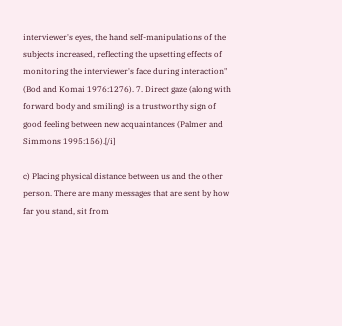interviewer's eyes, the hand self-manipulations of the subjects increased, reflecting the upsetting effects of monitoring the interviewer's face during interaction" (Bod and Komai 1976:1276). 7. Direct gaze (along with forward body and smiling) is a trustworthy sign of good feeling between new acquaintances (Palmer and Simmons 1995:156).[/i]

c) Placing physical distance between us and the other person. There are many messages that are sent by how far you stand, sit from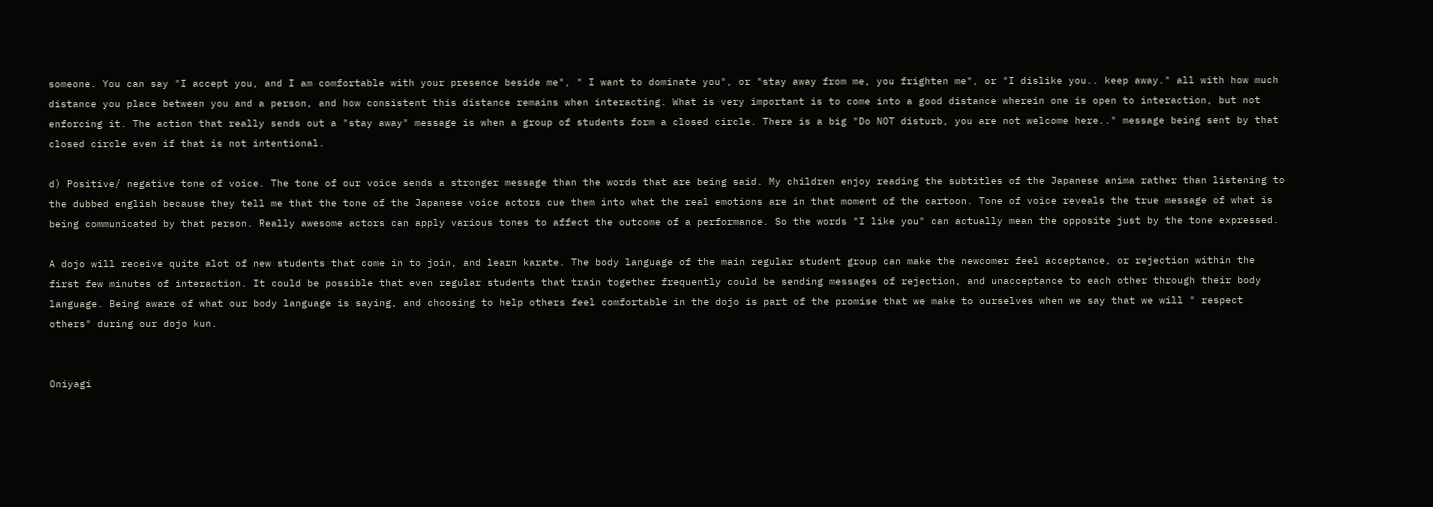someone. You can say "I accept you, and I am comfortable with your presence beside me", " I want to dominate you", or "stay away from me, you frighten me", or "I dislike you.. keep away." all with how much distance you place between you and a person, and how consistent this distance remains when interacting. What is very important is to come into a good distance wherein one is open to interaction, but not enforcing it. The action that really sends out a "stay away" message is when a group of students form a closed circle. There is a big "Do NOT disturb, you are not welcome here.." message being sent by that closed circle even if that is not intentional.

d) Positive/ negative tone of voice. The tone of our voice sends a stronger message than the words that are being said. My children enjoy reading the subtitles of the Japanese anima rather than listening to the dubbed english because they tell me that the tone of the Japanese voice actors cue them into what the real emotions are in that moment of the cartoon. Tone of voice reveals the true message of what is being communicated by that person. Really awesome actors can apply various tones to affect the outcome of a performance. So the words "I like you" can actually mean the opposite just by the tone expressed.

A dojo will receive quite alot of new students that come in to join, and learn karate. The body language of the main regular student group can make the newcomer feel acceptance, or rejection within the first few minutes of interaction. It could be possible that even regular students that train together frequently could be sending messages of rejection, and unacceptance to each other through their body language. Being aware of what our body language is saying, and choosing to help others feel comfortable in the dojo is part of the promise that we make to ourselves when we say that we will " respect others" during our dojo kun.


Oniyagi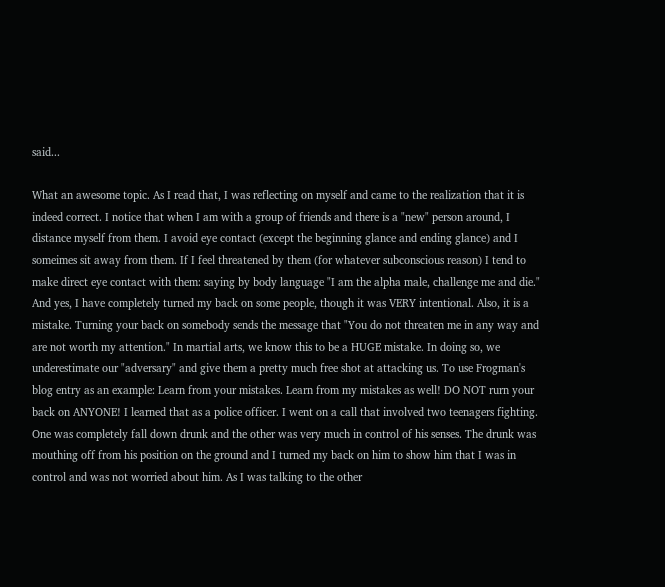said...

What an awesome topic. As I read that, I was reflecting on myself and came to the realization that it is indeed correct. I notice that when I am with a group of friends and there is a "new" person around, I distance myself from them. I avoid eye contact (except the beginning glance and ending glance) and I someimes sit away from them. If I feel threatened by them (for whatever subconscious reason) I tend to make direct eye contact with them: saying by body language "I am the alpha male, challenge me and die." And yes, I have completely turned my back on some people, though it was VERY intentional. Also, it is a mistake. Turning your back on somebody sends the message that "You do not threaten me in any way and are not worth my attention." In martial arts, we know this to be a HUGE mistake. In doing so, we underestimate our "adversary" and give them a pretty much free shot at attacking us. To use Frogman's blog entry as an example: Learn from your mistakes. Learn from my mistakes as well! DO NOT rurn your back on ANYONE! I learned that as a police officer. I went on a call that involved two teenagers fighting. One was completely fall down drunk and the other was very much in control of his senses. The drunk was mouthing off from his position on the ground and I turned my back on him to show him that I was in control and was not worried about him. As I was talking to the other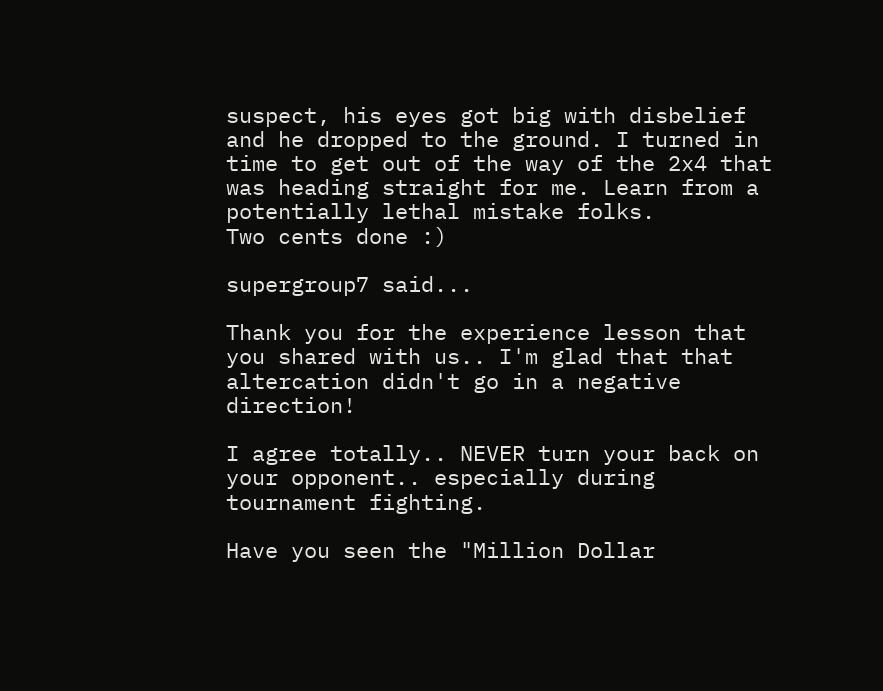suspect, his eyes got big with disbelief and he dropped to the ground. I turned in time to get out of the way of the 2x4 that was heading straight for me. Learn from a potentially lethal mistake folks.
Two cents done :)

supergroup7 said...

Thank you for the experience lesson that you shared with us.. I'm glad that that altercation didn't go in a negative direction!

I agree totally.. NEVER turn your back on your opponent.. especially during tournament fighting.

Have you seen the "Million Dollar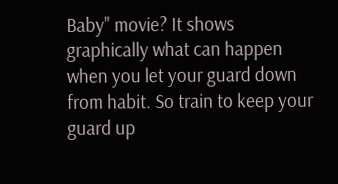Baby" movie? It shows graphically what can happen when you let your guard down from habit. So train to keep your guard up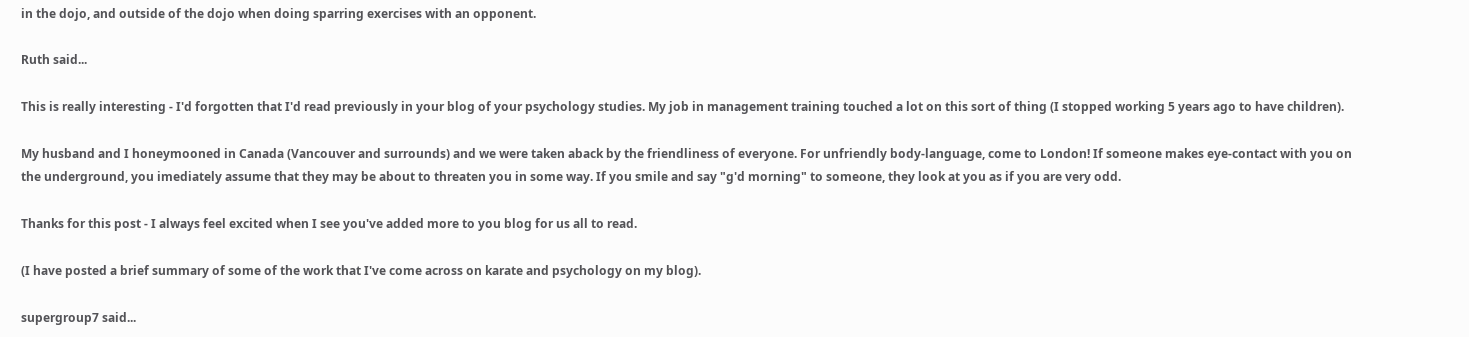in the dojo, and outside of the dojo when doing sparring exercises with an opponent.

Ruth said...

This is really interesting - I'd forgotten that I'd read previously in your blog of your psychology studies. My job in management training touched a lot on this sort of thing (I stopped working 5 years ago to have children).

My husband and I honeymooned in Canada (Vancouver and surrounds) and we were taken aback by the friendliness of everyone. For unfriendly body-language, come to London! If someone makes eye-contact with you on the underground, you imediately assume that they may be about to threaten you in some way. If you smile and say "g'd morning" to someone, they look at you as if you are very odd.

Thanks for this post - I always feel excited when I see you've added more to you blog for us all to read.

(I have posted a brief summary of some of the work that I've come across on karate and psychology on my blog).

supergroup7 said...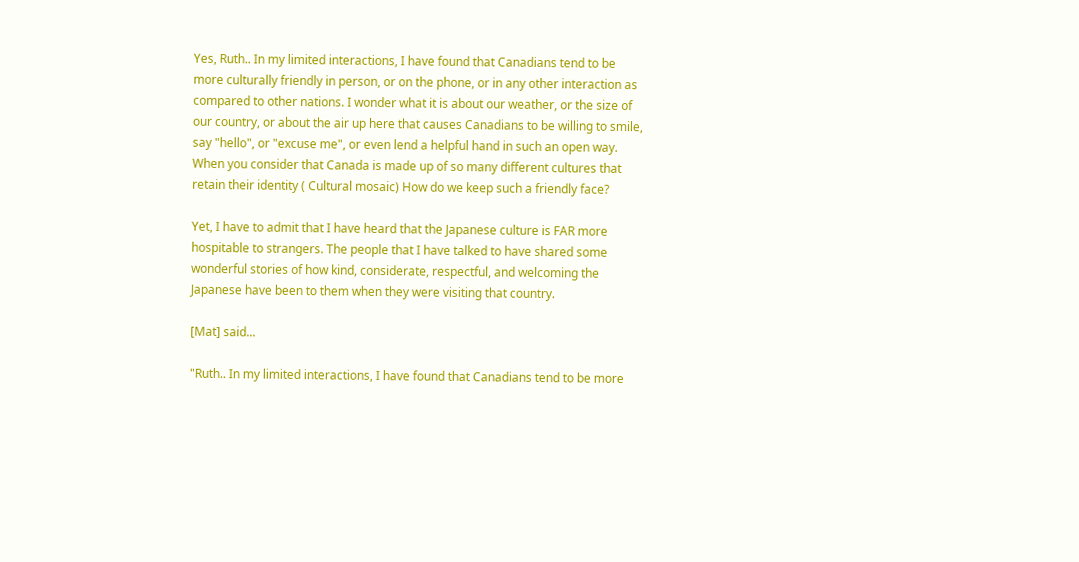Yes, Ruth.. In my limited interactions, I have found that Canadians tend to be more culturally friendly in person, or on the phone, or in any other interaction as compared to other nations. I wonder what it is about our weather, or the size of our country, or about the air up here that causes Canadians to be willing to smile, say "hello", or "excuse me", or even lend a helpful hand in such an open way. When you consider that Canada is made up of so many different cultures that retain their identity ( Cultural mosaic) How do we keep such a friendly face?

Yet, I have to admit that I have heard that the Japanese culture is FAR more hospitable to strangers. The people that I have talked to have shared some wonderful stories of how kind, considerate, respectful, and welcoming the Japanese have been to them when they were visiting that country.

[Mat] said...

"Ruth.. In my limited interactions, I have found that Canadians tend to be more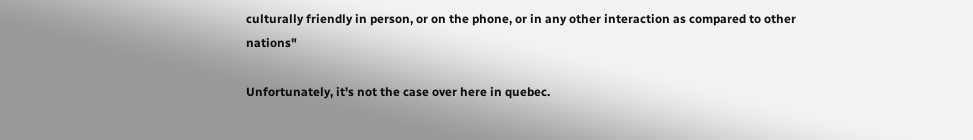culturally friendly in person, or on the phone, or in any other interaction as compared to other nations"

Unfortunately, it's not the case over here in quebec.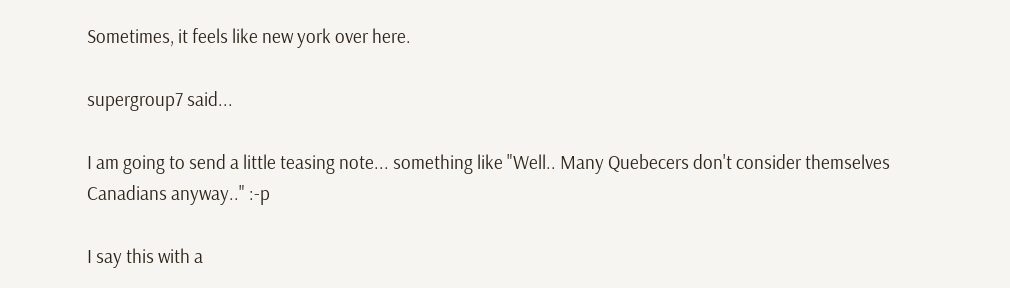Sometimes, it feels like new york over here.

supergroup7 said...

I am going to send a little teasing note... something like "Well.. Many Quebecers don't consider themselves Canadians anyway.." :-p

I say this with a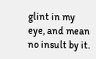glint in my eye, and mean no insult by it.